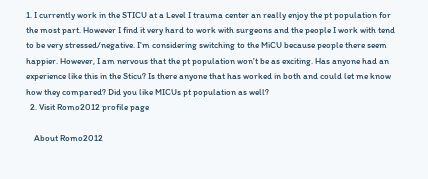1. I currently work in the STICU at a Level I trauma center an really enjoy the pt population for the most part. However I find it very hard to work with surgeons and the people I work with tend to be very stressed/negative. I'm considering switching to the MiCU because people there seem happier. However, I am nervous that the pt population won't be as exciting. Has anyone had an experience like this in the Sticu? Is there anyone that has worked in both and could let me know how they compared? Did you like MICUs pt population as well?
  2. Visit Romo2012 profile page

    About Romo2012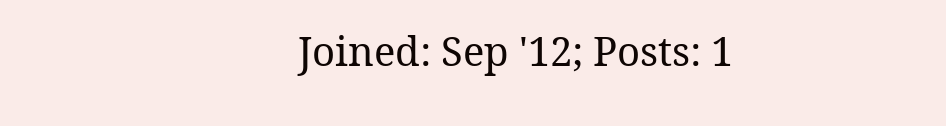Joined: Sep '12; Posts: 1